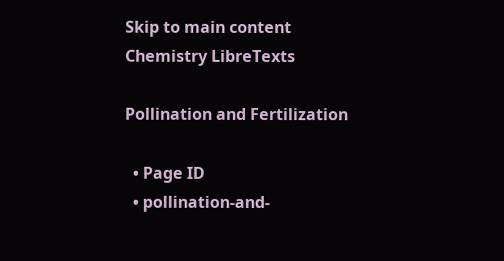Skip to main content
Chemistry LibreTexts

Pollination and Fertilization

  • Page ID
  • pollination-and-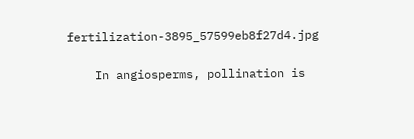fertilization-3895_57599eb8f27d4.jpg

    In angiosperms, pollination is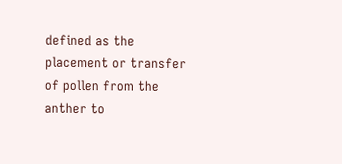defined as the placement or transfer of pollen from the anther to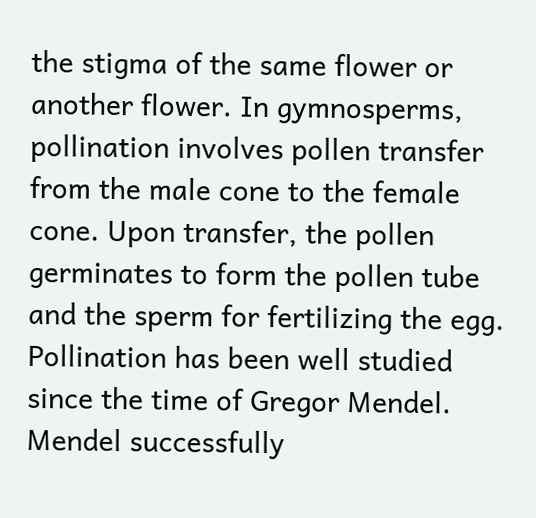the stigma of the same flower or another flower. In gymnosperms, pollination involves pollen transfer from the male cone to the female cone. Upon transfer, the pollen germinates to form the pollen tube and the sperm for fertilizing the egg. Pollination has been well studied since the time of Gregor Mendel. Mendel successfully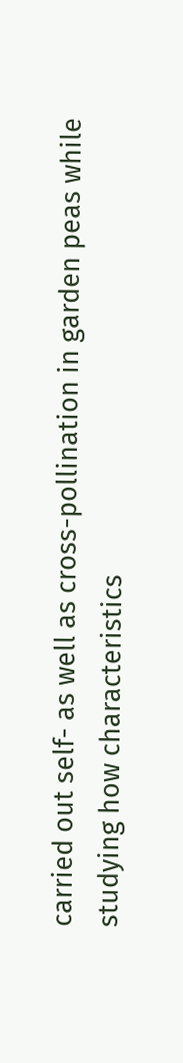carried out self- as well as cross-pollination in garden peas while studying how characteristics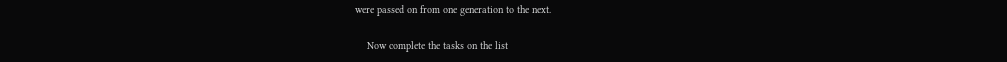were passed on from one generation to the next.

    Now complete the tasks on the list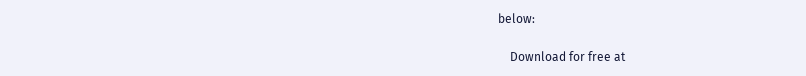below:

    Download for free at